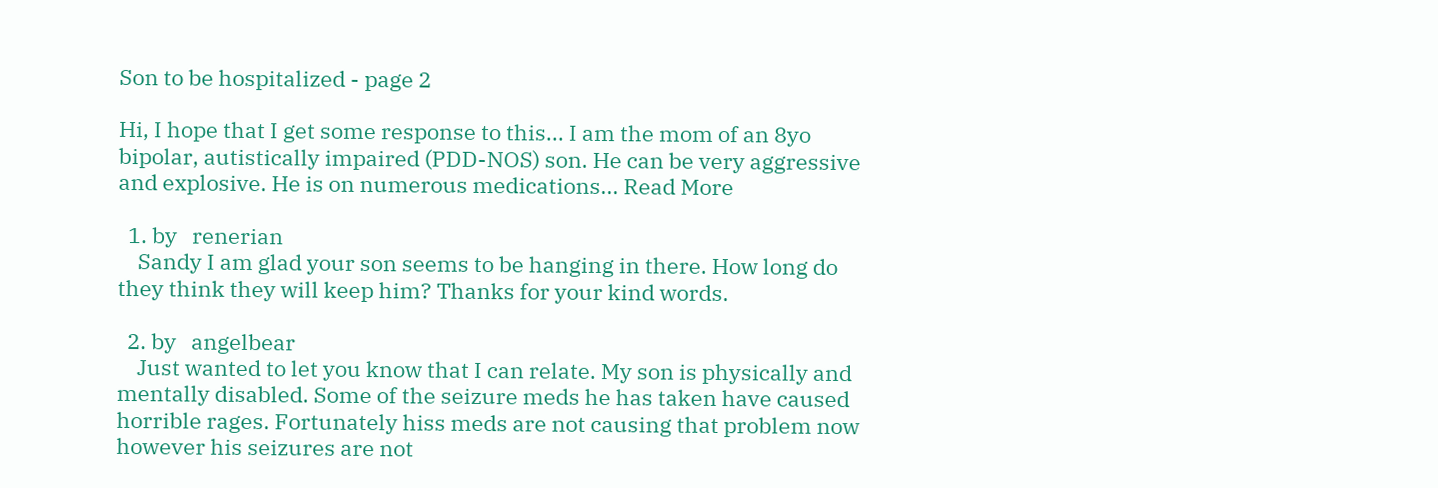Son to be hospitalized - page 2

Hi, I hope that I get some response to this... I am the mom of an 8yo bipolar, autistically impaired (PDD-NOS) son. He can be very aggressive and explosive. He is on numerous medications... Read More

  1. by   renerian
    Sandy I am glad your son seems to be hanging in there. How long do they think they will keep him? Thanks for your kind words.

  2. by   angelbear
    Just wanted to let you know that I can relate. My son is physically and mentally disabled. Some of the seizure meds he has taken have caused horrible rages. Fortunately hiss meds are not causing that problem now however his seizures are not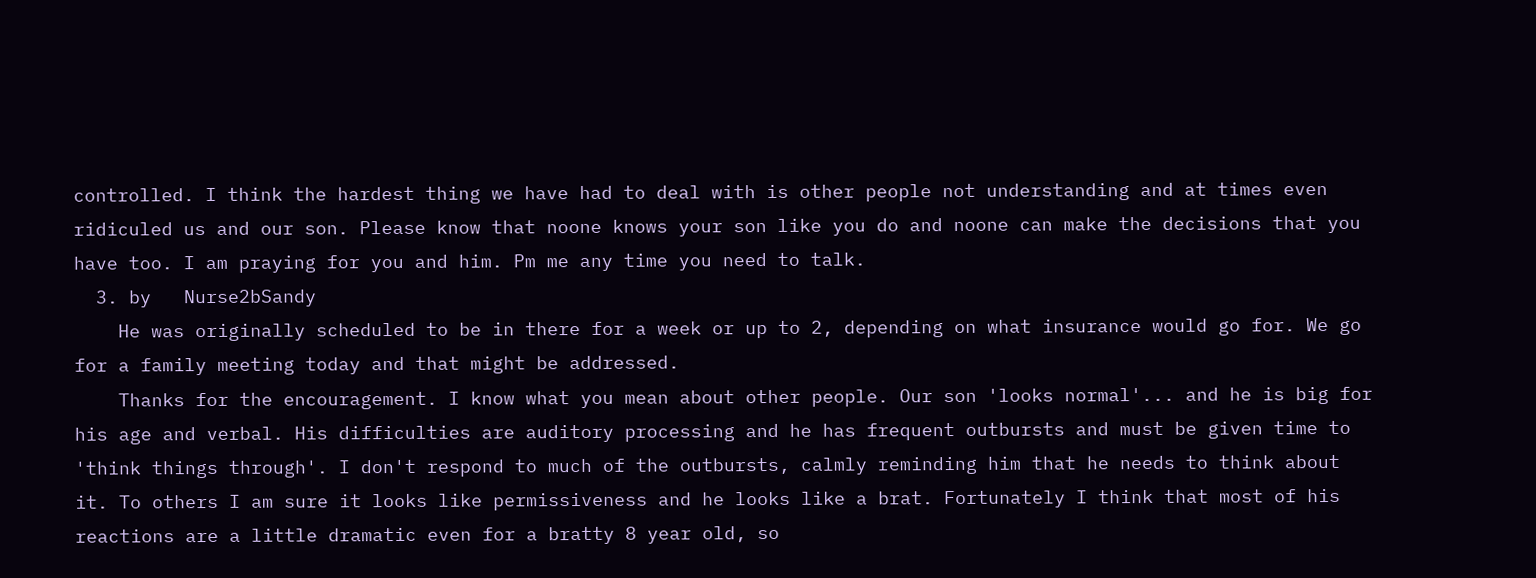controlled. I think the hardest thing we have had to deal with is other people not understanding and at times even ridiculed us and our son. Please know that noone knows your son like you do and noone can make the decisions that you have too. I am praying for you and him. Pm me any time you need to talk.
  3. by   Nurse2bSandy
    He was originally scheduled to be in there for a week or up to 2, depending on what insurance would go for. We go for a family meeting today and that might be addressed.
    Thanks for the encouragement. I know what you mean about other people. Our son 'looks normal'... and he is big for his age and verbal. His difficulties are auditory processing and he has frequent outbursts and must be given time to 'think things through'. I don't respond to much of the outbursts, calmly reminding him that he needs to think about it. To others I am sure it looks like permissiveness and he looks like a brat. Fortunately I think that most of his reactions are a little dramatic even for a bratty 8 year old, so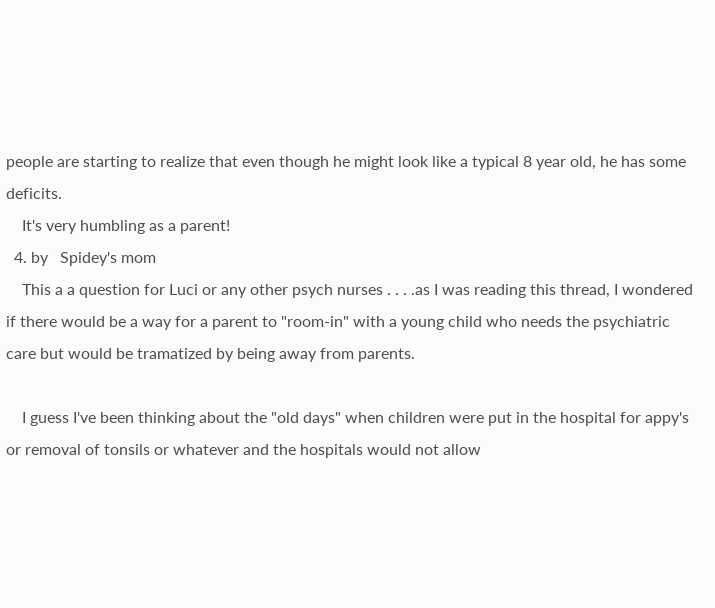people are starting to realize that even though he might look like a typical 8 year old, he has some deficits.
    It's very humbling as a parent!
  4. by   Spidey's mom
    This a a question for Luci or any other psych nurses . . . .as I was reading this thread, I wondered if there would be a way for a parent to "room-in" with a young child who needs the psychiatric care but would be tramatized by being away from parents.

    I guess I've been thinking about the "old days" when children were put in the hospital for appy's or removal of tonsils or whatever and the hospitals would not allow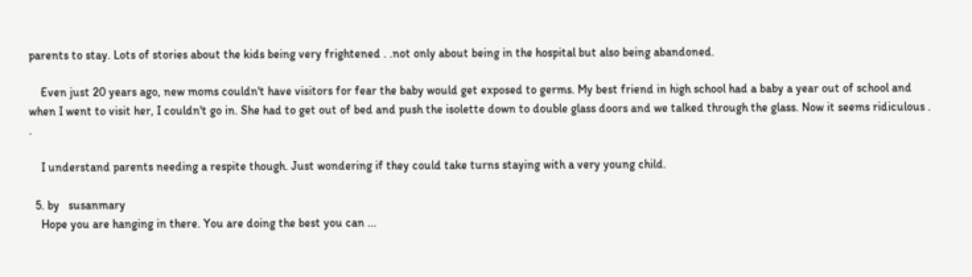parents to stay. Lots of stories about the kids being very frightened . .not only about being in the hospital but also being abandoned.

    Even just 20 years ago, new moms couldn't have visitors for fear the baby would get exposed to germs. My best friend in high school had a baby a year out of school and when I went to visit her, I couldn't go in. She had to get out of bed and push the isolette down to double glass doors and we talked through the glass. Now it seems ridiculous . .

    I understand parents needing a respite though. Just wondering if they could take turns staying with a very young child.

  5. by   susanmary
    Hope you are hanging in there. You are doing the best you can ...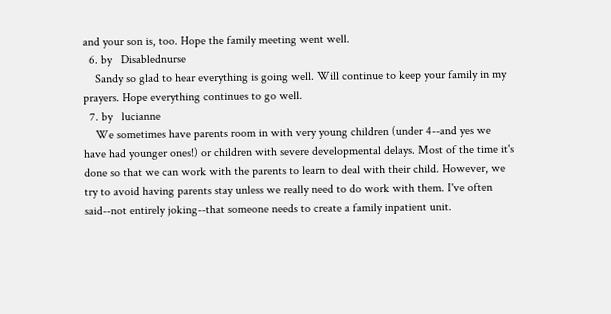and your son is, too. Hope the family meeting went well.
  6. by   Disablednurse
    Sandy so glad to hear everything is going well. Will continue to keep your family in my prayers. Hope everything continues to go well.
  7. by   lucianne
    We sometimes have parents room in with very young children (under 4--and yes we have had younger ones!) or children with severe developmental delays. Most of the time it's done so that we can work with the parents to learn to deal with their child. However, we try to avoid having parents stay unless we really need to do work with them. I've often said--not entirely joking--that someone needs to create a family inpatient unit.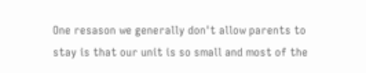One resason we generally don't allow parents to stay is that our unit is so small and most of the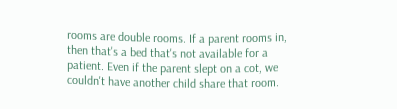rooms are double rooms. If a parent rooms in, then that's a bed that's not available for a patient. Even if the parent slept on a cot, we couldn't have another child share that room.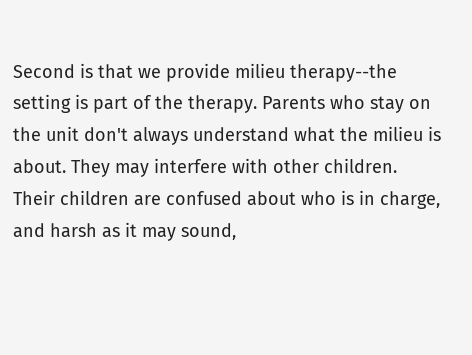Second is that we provide milieu therapy--the setting is part of the therapy. Parents who stay on the unit don't always understand what the milieu is about. They may interfere with other children. Their children are confused about who is in charge, and harsh as it may sound,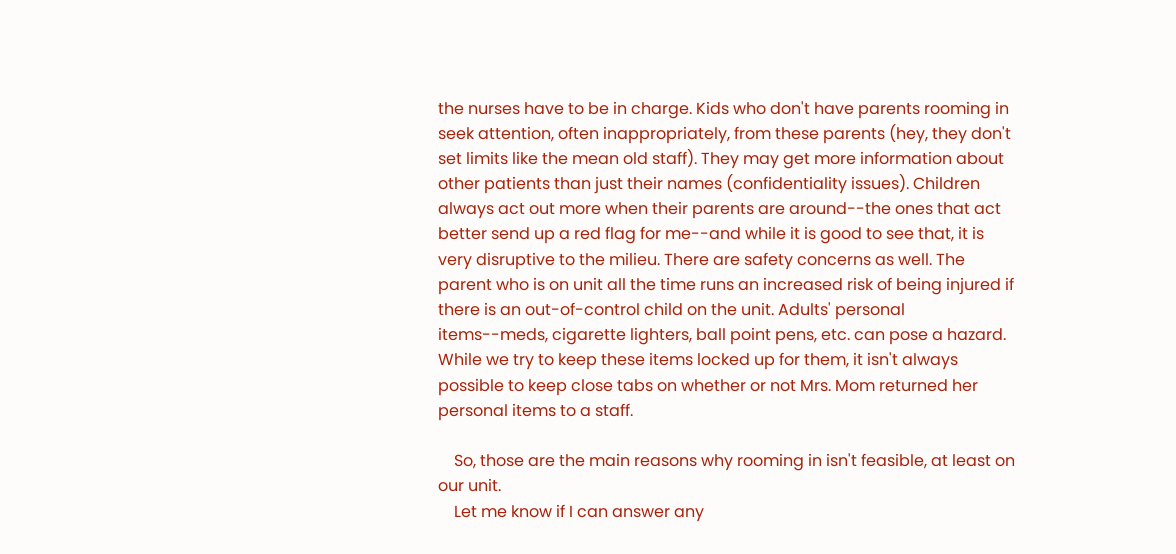the nurses have to be in charge. Kids who don't have parents rooming in seek attention, often inappropriately, from these parents (hey, they don't set limits like the mean old staff). They may get more information about other patients than just their names (confidentiality issues). Children always act out more when their parents are around--the ones that act better send up a red flag for me--and while it is good to see that, it is very disruptive to the milieu. There are safety concerns as well. The parent who is on unit all the time runs an increased risk of being injured if there is an out-of-control child on the unit. Adults' personal items--meds, cigarette lighters, ball point pens, etc. can pose a hazard. While we try to keep these items locked up for them, it isn't always possible to keep close tabs on whether or not Mrs. Mom returned her personal items to a staff.

    So, those are the main reasons why rooming in isn't feasible, at least on our unit.
    Let me know if I can answer any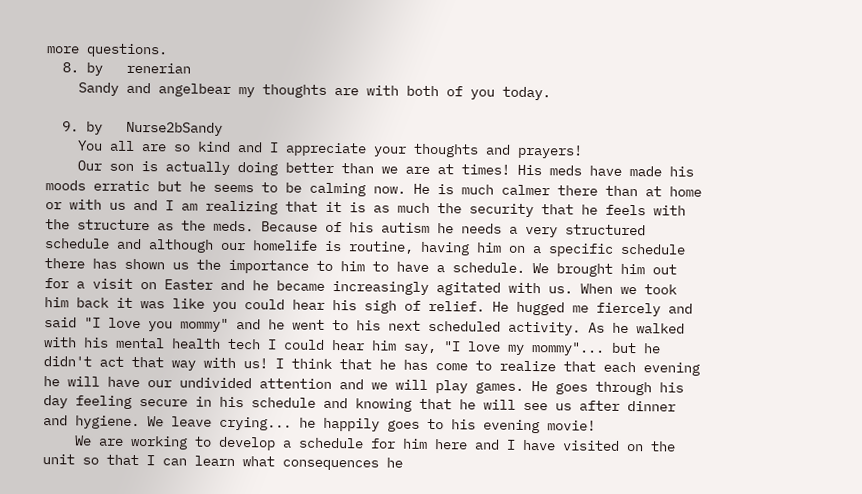more questions.
  8. by   renerian
    Sandy and angelbear my thoughts are with both of you today.

  9. by   Nurse2bSandy
    You all are so kind and I appreciate your thoughts and prayers!
    Our son is actually doing better than we are at times! His meds have made his moods erratic but he seems to be calming now. He is much calmer there than at home or with us and I am realizing that it is as much the security that he feels with the structure as the meds. Because of his autism he needs a very structured schedule and although our homelife is routine, having him on a specific schedule there has shown us the importance to him to have a schedule. We brought him out for a visit on Easter and he became increasingly agitated with us. When we took him back it was like you could hear his sigh of relief. He hugged me fiercely and said "I love you mommy" and he went to his next scheduled activity. As he walked with his mental health tech I could hear him say, "I love my mommy"... but he didn't act that way with us! I think that he has come to realize that each evening he will have our undivided attention and we will play games. He goes through his day feeling secure in his schedule and knowing that he will see us after dinner and hygiene. We leave crying... he happily goes to his evening movie!
    We are working to develop a schedule for him here and I have visited on the unit so that I can learn what consequences he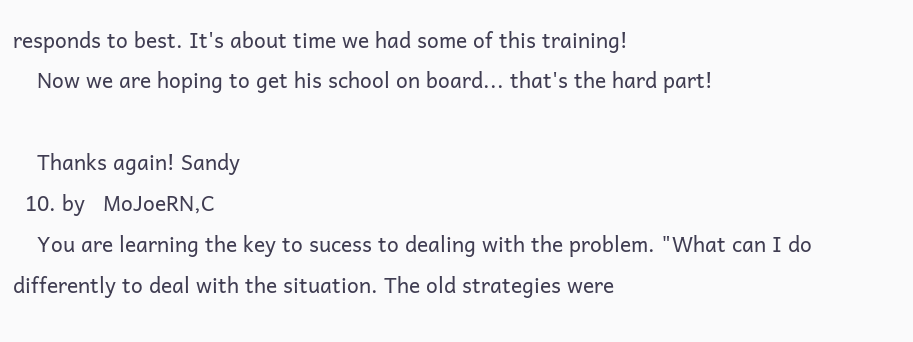responds to best. It's about time we had some of this training!
    Now we are hoping to get his school on board... that's the hard part!

    Thanks again! Sandy
  10. by   MoJoeRN,C
    You are learning the key to sucess to dealing with the problem. "What can I do differently to deal with the situation. The old strategies were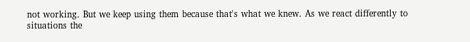not working. But we keep using them because that's what we knew. As we react differently to situations the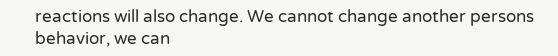reactions will also change. We cannot change another persons behavior, we can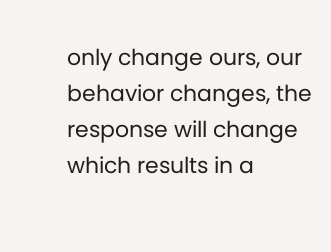only change ours, our behavior changes, the response will change which results in a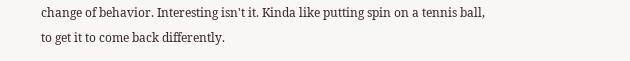change of behavior. Interesting isn't it. Kinda like putting spin on a tennis ball, to get it to come back differently.